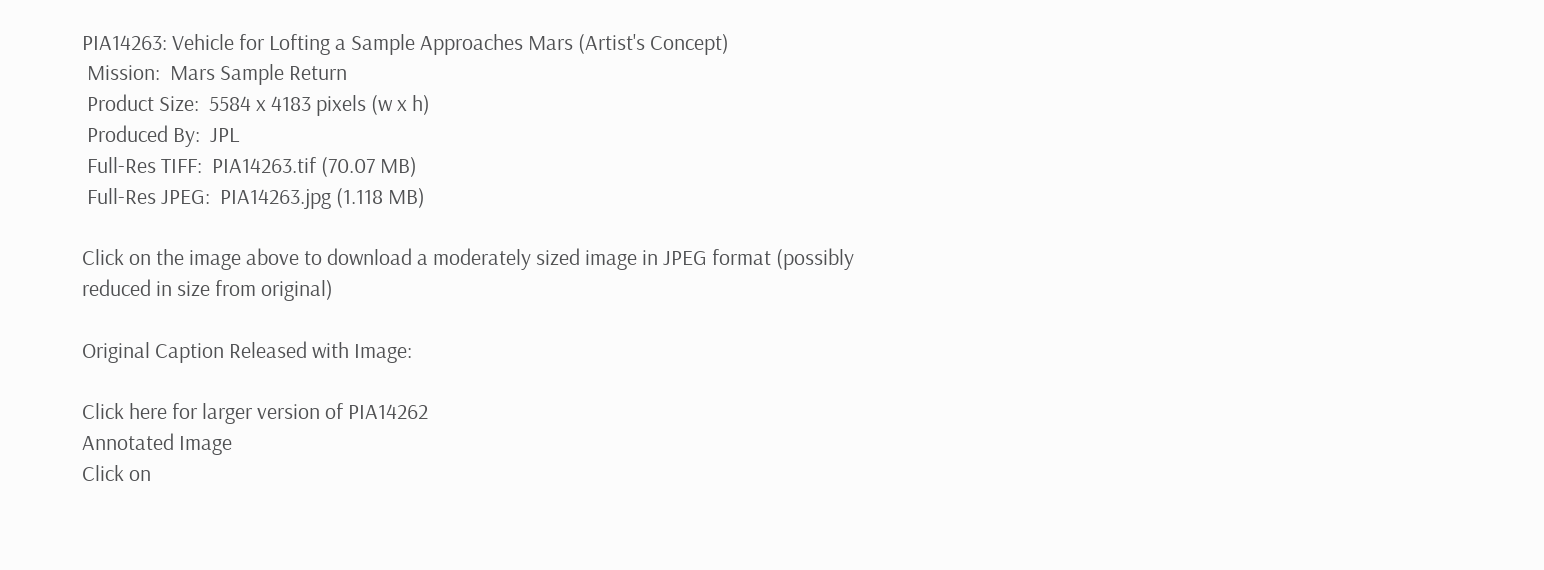PIA14263: Vehicle for Lofting a Sample Approaches Mars (Artist's Concept)
 Mission:  Mars Sample Return
 Product Size:  5584 x 4183 pixels (w x h)
 Produced By:  JPL
 Full-Res TIFF:  PIA14263.tif (70.07 MB)
 Full-Res JPEG:  PIA14263.jpg (1.118 MB)

Click on the image above to download a moderately sized image in JPEG format (possibly reduced in size from original)

Original Caption Released with Image:

Click here for larger version of PIA14262
Annotated Image
Click on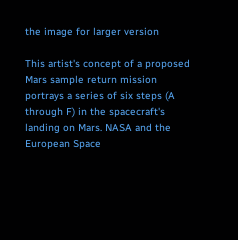the image for larger version

This artist's concept of a proposed Mars sample return mission portrays a series of six steps (A through F) in the spacecraft's landing on Mars. NASA and the European Space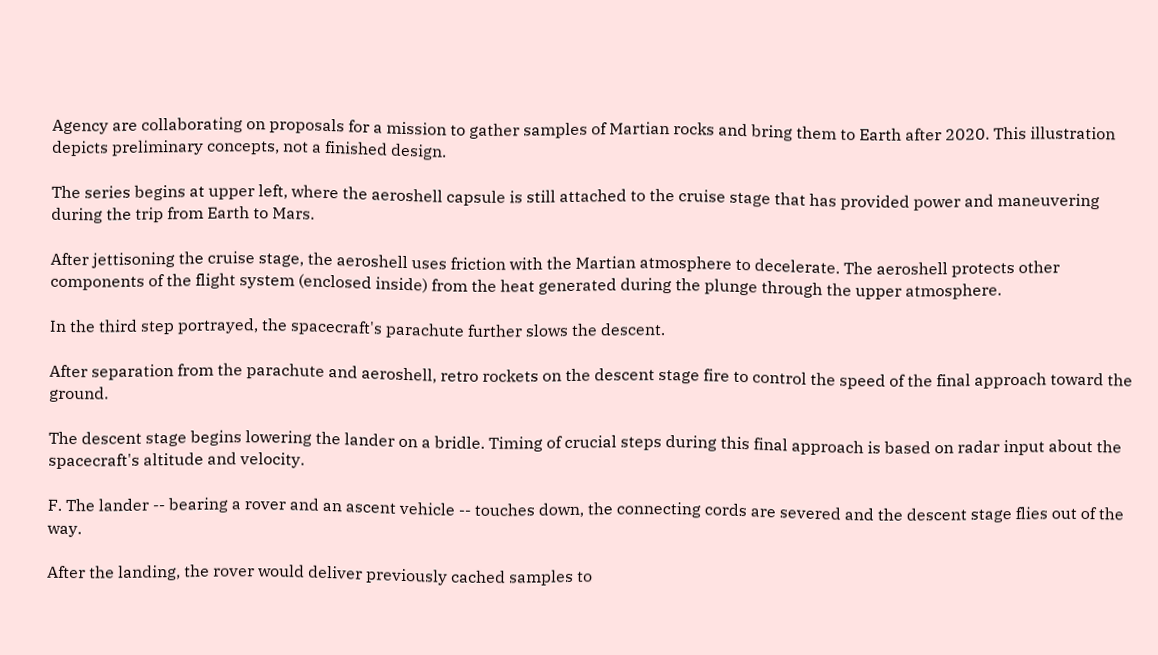Agency are collaborating on proposals for a mission to gather samples of Martian rocks and bring them to Earth after 2020. This illustration depicts preliminary concepts, not a finished design.

The series begins at upper left, where the aeroshell capsule is still attached to the cruise stage that has provided power and maneuvering during the trip from Earth to Mars.

After jettisoning the cruise stage, the aeroshell uses friction with the Martian atmosphere to decelerate. The aeroshell protects other components of the flight system (enclosed inside) from the heat generated during the plunge through the upper atmosphere.

In the third step portrayed, the spacecraft's parachute further slows the descent.

After separation from the parachute and aeroshell, retro rockets on the descent stage fire to control the speed of the final approach toward the ground.

The descent stage begins lowering the lander on a bridle. Timing of crucial steps during this final approach is based on radar input about the spacecraft's altitude and velocity.

F. The lander -- bearing a rover and an ascent vehicle -- touches down, the connecting cords are severed and the descent stage flies out of the way.

After the landing, the rover would deliver previously cached samples to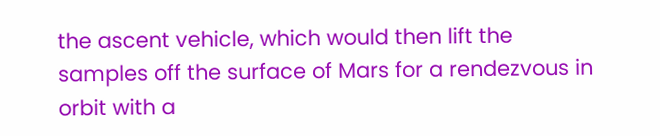the ascent vehicle, which would then lift the samples off the surface of Mars for a rendezvous in orbit with a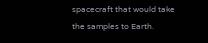spacecraft that would take the samples to Earth.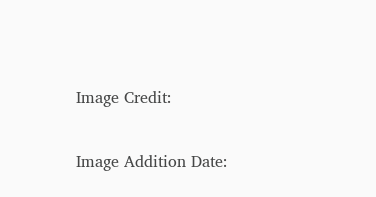Image Credit:

Image Addition Date: